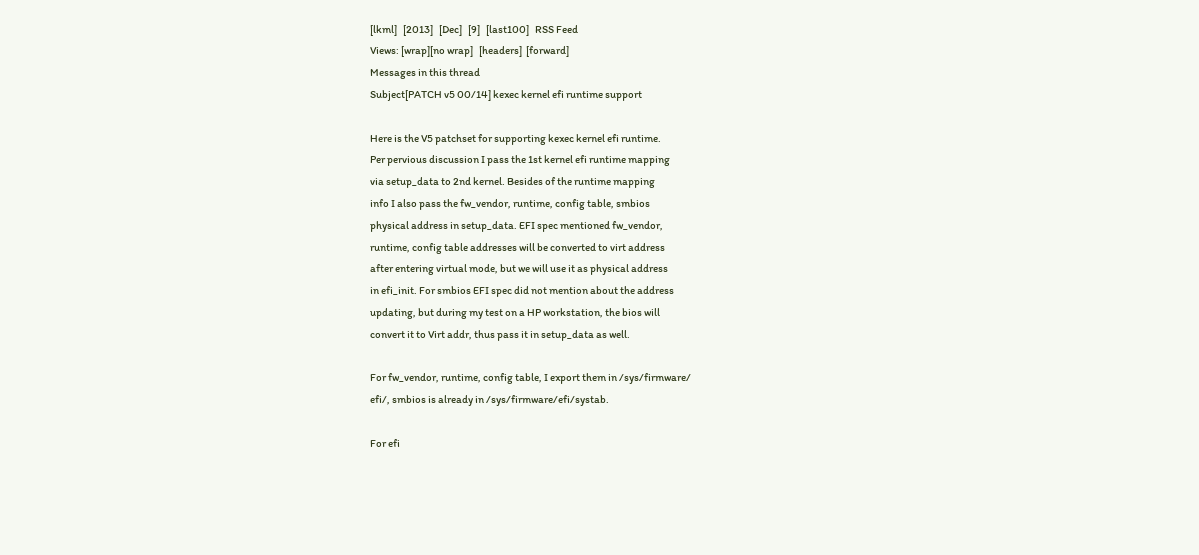[lkml]   [2013]   [Dec]   [9]   [last100]   RSS Feed
Views: [wrap][no wrap]   [headers]  [forward]
Messages in this thread
Subject[PATCH v5 00/14] kexec kernel efi runtime support

Here is the V5 patchset for supporting kexec kernel efi runtime.
Per pervious discussion I pass the 1st kernel efi runtime mapping
via setup_data to 2nd kernel. Besides of the runtime mapping
info I also pass the fw_vendor, runtime, config table, smbios
physical address in setup_data. EFI spec mentioned fw_vendor,
runtime, config table addresses will be converted to virt address
after entering virtual mode, but we will use it as physical address
in efi_init. For smbios EFI spec did not mention about the address
updating, but during my test on a HP workstation, the bios will
convert it to Virt addr, thus pass it in setup_data as well.

For fw_vendor, runtime, config table, I export them in /sys/firmware/
efi/, smbios is already in /sys/firmware/efi/systab.

For efi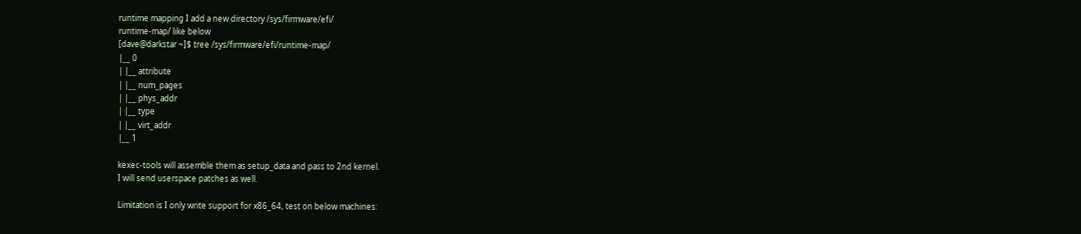runtime mapping I add a new directory /sys/firmware/efi/
runtime-map/ like below
[dave@darkstar ~]$ tree /sys/firmware/efi/runtime-map/
|__ 0
| |__ attribute
| |__ num_pages
| |__ phys_addr
| |__ type
| |__ virt_addr
|__ 1

kexec-tools will assemble them as setup_data and pass to 2nd kernel.
I will send userspace patches as well.

Limitation is I only write support for x86_64, test on below machines: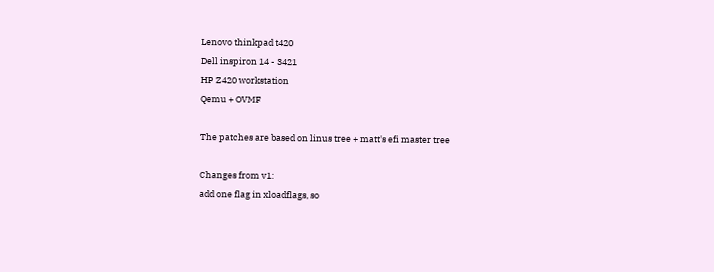Lenovo thinkpad t420
Dell inspiron 14 - 3421
HP Z420 workstation
Qemu + OVMF

The patches are based on linus tree + matt's efi master tree

Changes from v1:
add one flag in xloadflags, so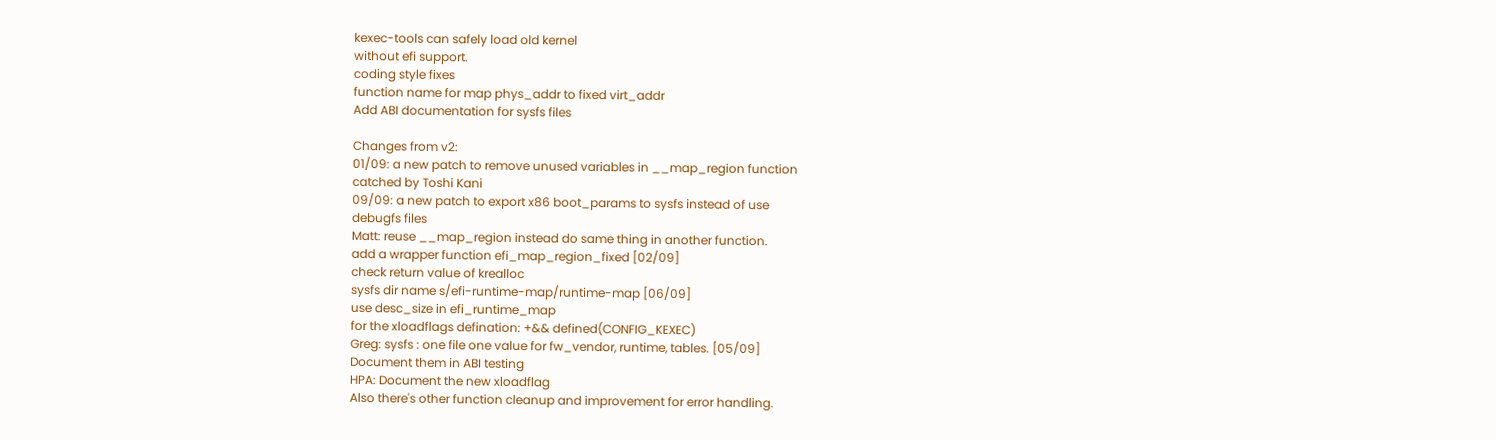kexec-tools can safely load old kernel
without efi support.
coding style fixes
function name for map phys_addr to fixed virt_addr
Add ABI documentation for sysfs files

Changes from v2:
01/09: a new patch to remove unused variables in __map_region function
catched by Toshi Kani
09/09: a new patch to export x86 boot_params to sysfs instead of use
debugfs files
Matt: reuse __map_region instead do same thing in another function.
add a wrapper function efi_map_region_fixed [02/09]
check return value of krealloc
sysfs dir name s/efi-runtime-map/runtime-map [06/09]
use desc_size in efi_runtime_map
for the xloadflags defination: +&& defined(CONFIG_KEXEC)
Greg: sysfs : one file one value for fw_vendor, runtime, tables. [05/09]
Document them in ABI testing
HPA: Document the new xloadflag
Also there's other function cleanup and improvement for error handling.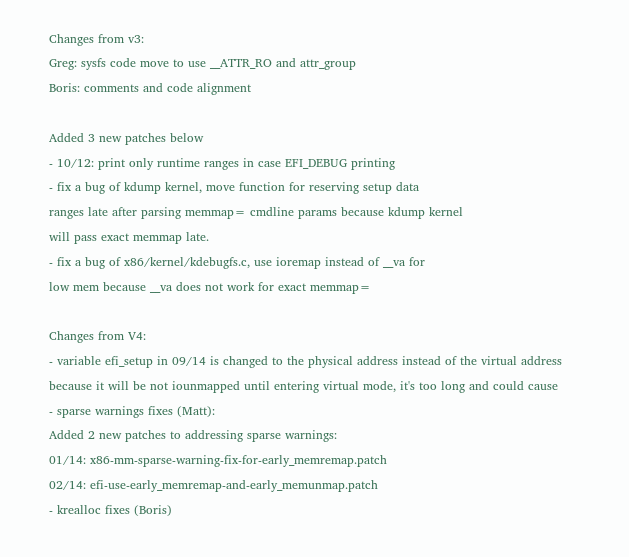Changes from v3:
Greg: sysfs code move to use __ATTR_RO and attr_group
Boris: comments and code alignment

Added 3 new patches below
- 10/12: print only runtime ranges in case EFI_DEBUG printing
- fix a bug of kdump kernel, move function for reserving setup data
ranges late after parsing memmap= cmdline params because kdump kernel
will pass exact memmap late.
- fix a bug of x86/kernel/kdebugfs.c, use ioremap instead of __va for
low mem because __va does not work for exact memmap=

Changes from V4:
- variable efi_setup in 09/14 is changed to the physical address instead of the virtual address
because it will be not iounmapped until entering virtual mode, it's too long and could cause
- sparse warnings fixes (Matt):
Added 2 new patches to addressing sparse warnings:
01/14: x86-mm-sparse-warning-fix-for-early_memremap.patch
02/14: efi-use-early_memremap-and-early_memunmap.patch
- krealloc fixes (Boris)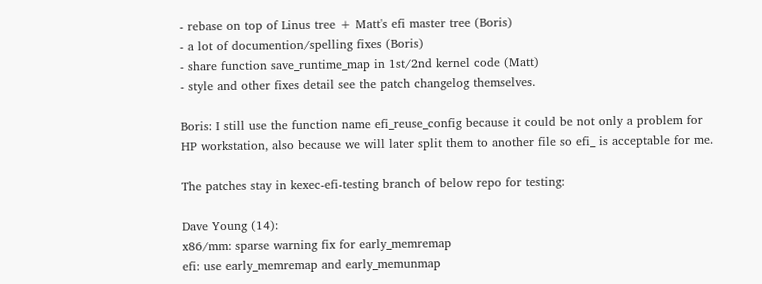- rebase on top of Linus tree + Matt's efi master tree (Boris)
- a lot of documention/spelling fixes (Boris)
- share function save_runtime_map in 1st/2nd kernel code (Matt)
- style and other fixes detail see the patch changelog themselves.

Boris: I still use the function name efi_reuse_config because it could be not only a problem for
HP workstation, also because we will later split them to another file so efi_ is acceptable for me.

The patches stay in kexec-efi-testing branch of below repo for testing:

Dave Young (14):
x86/mm: sparse warning fix for early_memremap
efi: use early_memremap and early_memunmap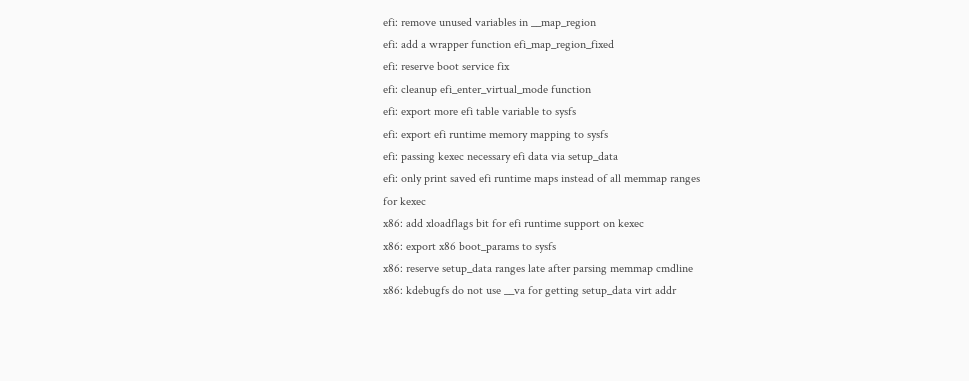efi: remove unused variables in __map_region
efi: add a wrapper function efi_map_region_fixed
efi: reserve boot service fix
efi: cleanup efi_enter_virtual_mode function
efi: export more efi table variable to sysfs
efi: export efi runtime memory mapping to sysfs
efi: passing kexec necessary efi data via setup_data
efi: only print saved efi runtime maps instead of all memmap ranges
for kexec
x86: add xloadflags bit for efi runtime support on kexec
x86: export x86 boot_params to sysfs
x86: reserve setup_data ranges late after parsing memmap cmdline
x86: kdebugfs do not use __va for getting setup_data virt addr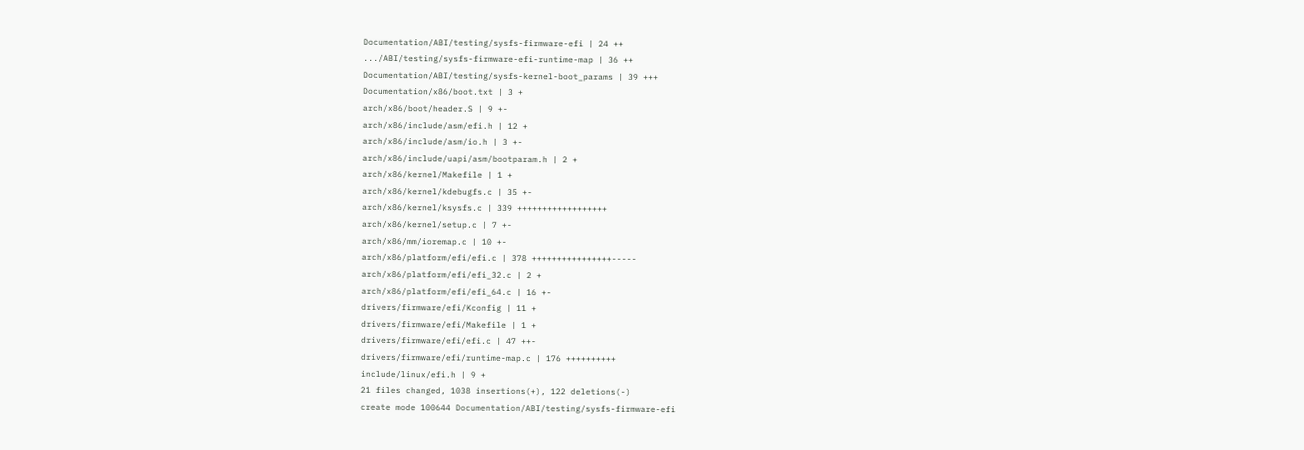Documentation/ABI/testing/sysfs-firmware-efi | 24 ++
.../ABI/testing/sysfs-firmware-efi-runtime-map | 36 ++
Documentation/ABI/testing/sysfs-kernel-boot_params | 39 +++
Documentation/x86/boot.txt | 3 +
arch/x86/boot/header.S | 9 +-
arch/x86/include/asm/efi.h | 12 +
arch/x86/include/asm/io.h | 3 +-
arch/x86/include/uapi/asm/bootparam.h | 2 +
arch/x86/kernel/Makefile | 1 +
arch/x86/kernel/kdebugfs.c | 35 +-
arch/x86/kernel/ksysfs.c | 339 ++++++++++++++++++
arch/x86/kernel/setup.c | 7 +-
arch/x86/mm/ioremap.c | 10 +-
arch/x86/platform/efi/efi.c | 378 ++++++++++++++++-----
arch/x86/platform/efi/efi_32.c | 2 +
arch/x86/platform/efi/efi_64.c | 16 +-
drivers/firmware/efi/Kconfig | 11 +
drivers/firmware/efi/Makefile | 1 +
drivers/firmware/efi/efi.c | 47 ++-
drivers/firmware/efi/runtime-map.c | 176 ++++++++++
include/linux/efi.h | 9 +
21 files changed, 1038 insertions(+), 122 deletions(-)
create mode 100644 Documentation/ABI/testing/sysfs-firmware-efi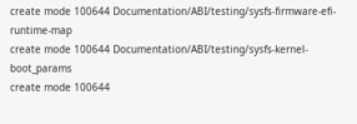create mode 100644 Documentation/ABI/testing/sysfs-firmware-efi-runtime-map
create mode 100644 Documentation/ABI/testing/sysfs-kernel-boot_params
create mode 100644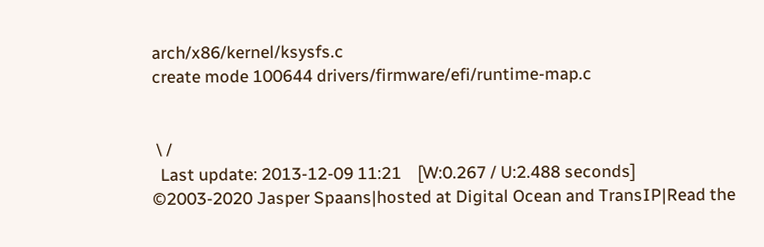arch/x86/kernel/ksysfs.c
create mode 100644 drivers/firmware/efi/runtime-map.c


 \ /
  Last update: 2013-12-09 11:21    [W:0.267 / U:2.488 seconds]
©2003-2020 Jasper Spaans|hosted at Digital Ocean and TransIP|Read the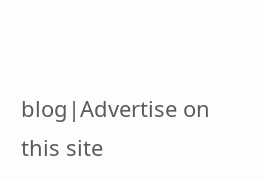blog|Advertise on this site